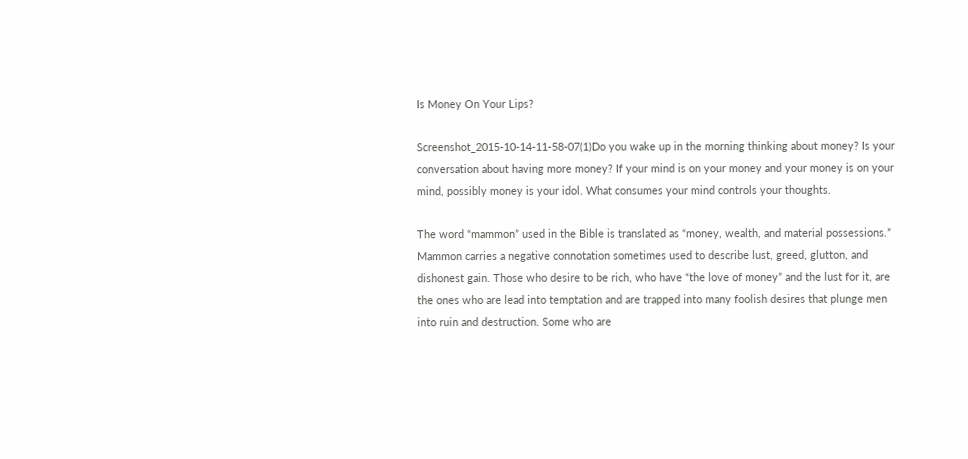Is Money On Your Lips?

Screenshot_2015-10-14-11-58-07(1)Do you wake up in the morning thinking about money? Is your conversation about having more money? If your mind is on your money and your money is on your mind, possibly money is your idol. What consumes your mind controls your thoughts.

The word “mammon” used in the Bible is translated as “money, wealth, and material possessions.” Mammon carries a negative connotation sometimes used to describe lust, greed, glutton, and dishonest gain. Those who desire to be rich, who have “the love of money” and the lust for it, are the ones who are lead into temptation and are trapped into many foolish desires that plunge men into ruin and destruction. Some who are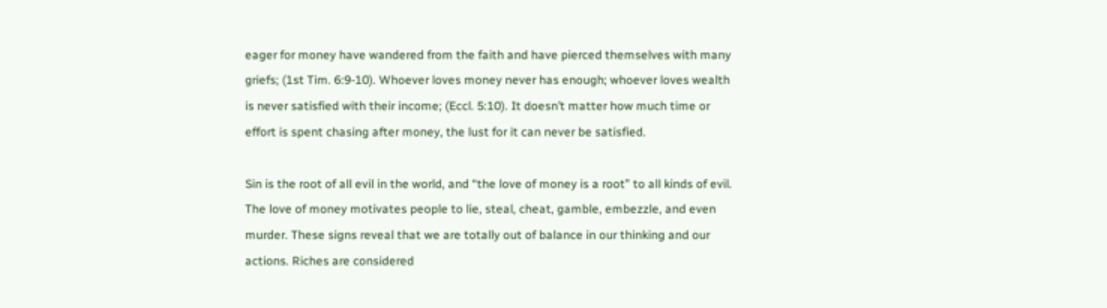eager for money have wandered from the faith and have pierced themselves with many griefs; (1st Tim. 6:9-10). Whoever loves money never has enough; whoever loves wealth is never satisfied with their income; (Eccl. 5:10). It doesn’t matter how much time or effort is spent chasing after money, the lust for it can never be satisfied.

Sin is the root of all evil in the world, and “the love of money is a root” to all kinds of evil. The love of money motivates people to lie, steal, cheat, gamble, embezzle, and even murder. These signs reveal that we are totally out of balance in our thinking and our actions. Riches are considered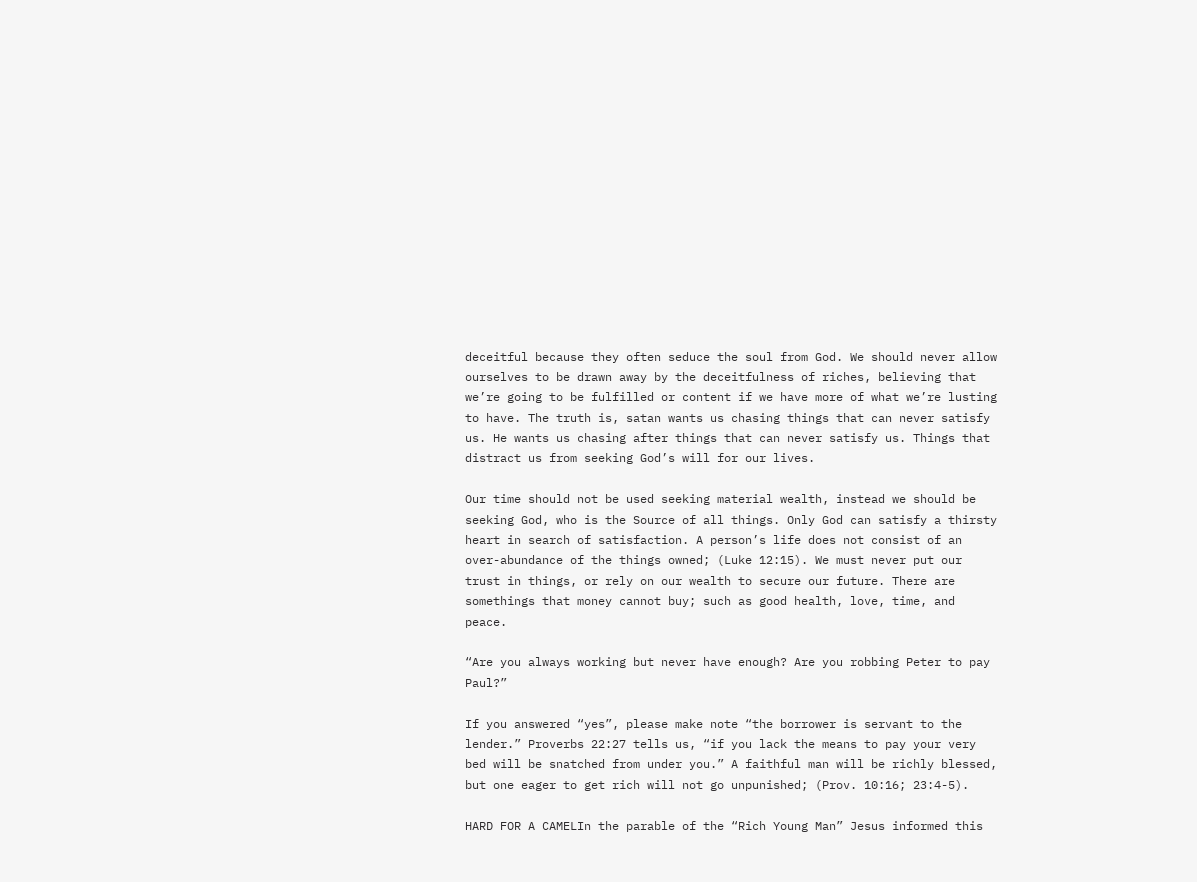deceitful because they often seduce the soul from God. We should never allow ourselves to be drawn away by the deceitfulness of riches, believing that we’re going to be fulfilled or content if we have more of what we’re lusting to have. The truth is, satan wants us chasing things that can never satisfy us. He wants us chasing after things that can never satisfy us. Things that distract us from seeking God’s will for our lives.

Our time should not be used seeking material wealth, instead we should be seeking God, who is the Source of all things. Only God can satisfy a thirsty heart in search of satisfaction. A person’s life does not consist of an over-abundance of the things owned; (Luke 12:15). We must never put our trust in things, or rely on our wealth to secure our future. There are somethings that money cannot buy; such as good health, love, time, and peace.

“Are you always working but never have enough? Are you robbing Peter to pay Paul?”

If you answered “yes”, please make note “the borrower is servant to the lender.” Proverbs 22:27 tells us, “if you lack the means to pay your very bed will be snatched from under you.” A faithful man will be richly blessed, but one eager to get rich will not go unpunished; (Prov. 10:16; 23:4-5).

HARD FOR A CAMELIn the parable of the “Rich Young Man” Jesus informed this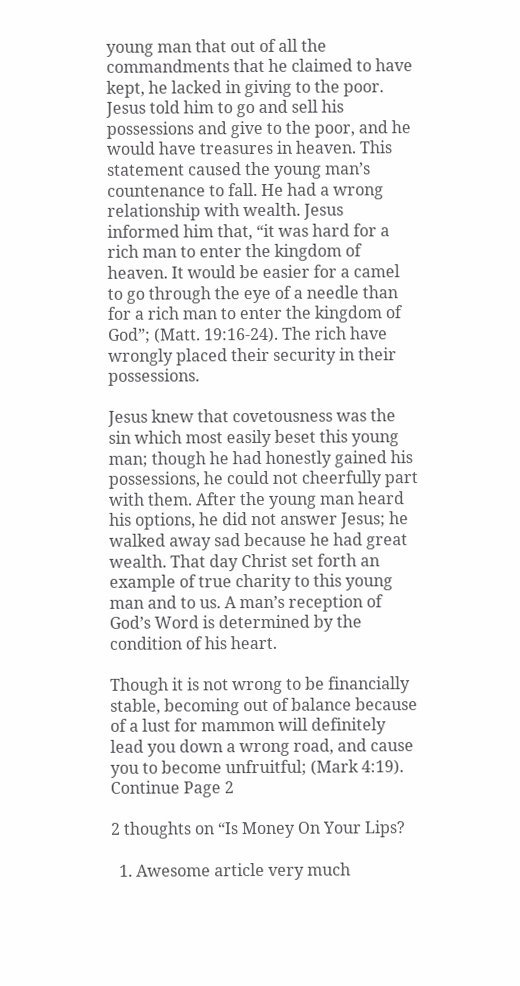young man that out of all the commandments that he claimed to have kept, he lacked in giving to the poor. Jesus told him to go and sell his possessions and give to the poor, and he would have treasures in heaven. This statement caused the young man’s countenance to fall. He had a wrong relationship with wealth. Jesus informed him that, “it was hard for a rich man to enter the kingdom of heaven. It would be easier for a camel to go through the eye of a needle than for a rich man to enter the kingdom of God”; (Matt. 19:16-24). The rich have wrongly placed their security in their possessions.

Jesus knew that covetousness was the sin which most easily beset this young man; though he had honestly gained his possessions, he could not cheerfully part with them. After the young man heard his options, he did not answer Jesus; he walked away sad because he had great wealth. That day Christ set forth an example of true charity to this young man and to us. A man’s reception of God’s Word is determined by the condition of his heart.

Though it is not wrong to be financially stable, becoming out of balance because of a lust for mammon will definitely lead you down a wrong road, and cause you to become unfruitful; (Mark 4:19). Continue Page 2

2 thoughts on “Is Money On Your Lips?

  1. Awesome article very much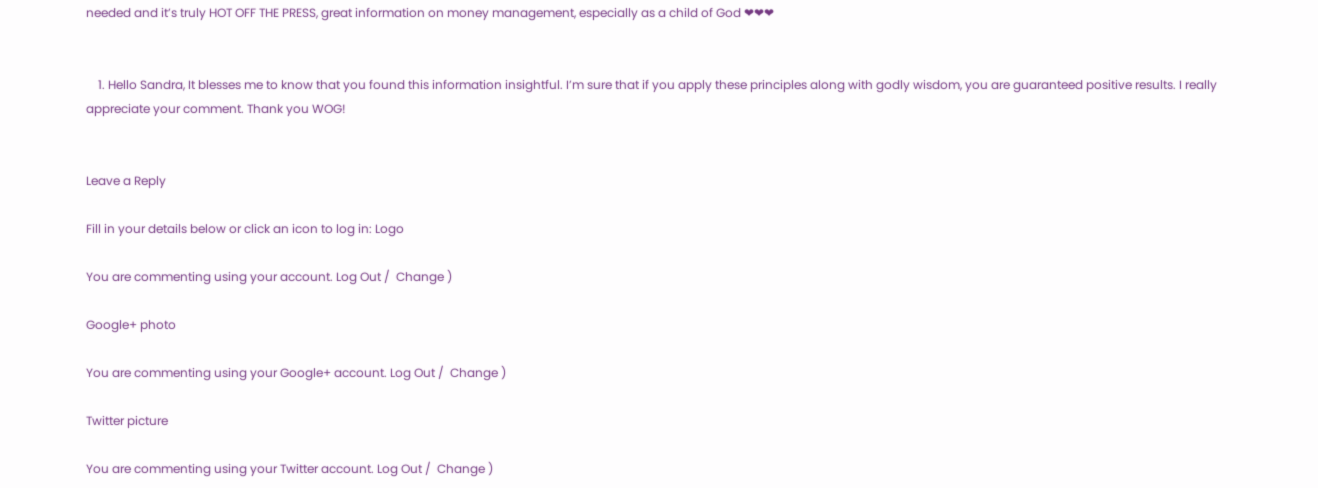needed and it’s truly HOT OFF THE PRESS, great information on money management, especially as a child of God ❤❤❤


    1. Hello Sandra, It blesses me to know that you found this information insightful. I’m sure that if you apply these principles along with godly wisdom, you are guaranteed positive results. I really appreciate your comment. Thank you WOG!


Leave a Reply

Fill in your details below or click an icon to log in: Logo

You are commenting using your account. Log Out /  Change )

Google+ photo

You are commenting using your Google+ account. Log Out /  Change )

Twitter picture

You are commenting using your Twitter account. Log Out /  Change )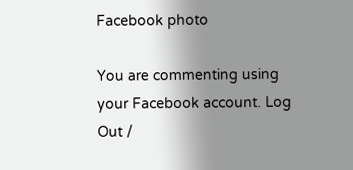Facebook photo

You are commenting using your Facebook account. Log Out /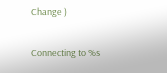Change )

Connecting to %s